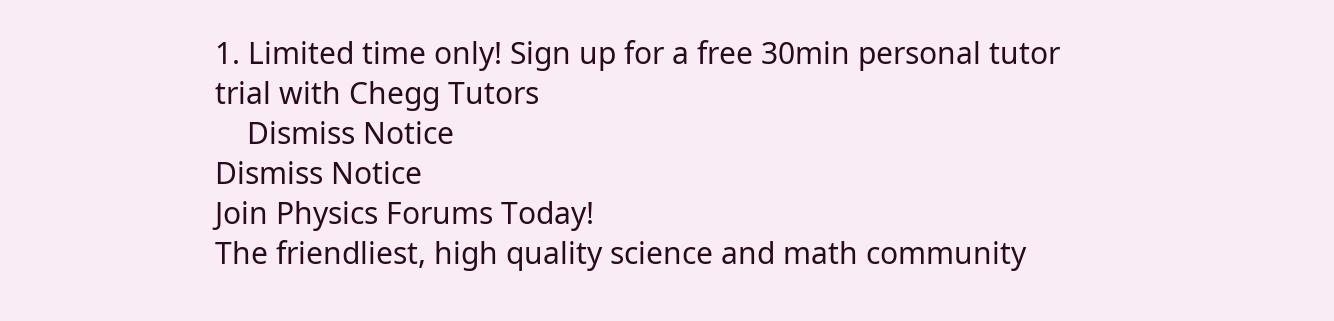1. Limited time only! Sign up for a free 30min personal tutor trial with Chegg Tutors
    Dismiss Notice
Dismiss Notice
Join Physics Forums Today!
The friendliest, high quality science and math community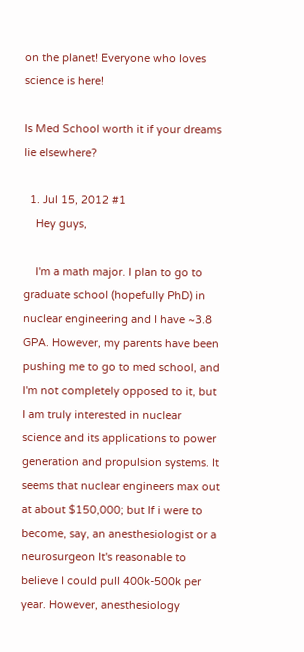on the planet! Everyone who loves science is here!

Is Med School worth it if your dreams lie elsewhere?

  1. Jul 15, 2012 #1
    Hey guys,

    I'm a math major. I plan to go to graduate school (hopefully PhD) in nuclear engineering and I have ~3.8 GPA. However, my parents have been pushing me to go to med school, and I'm not completely opposed to it, but I am truly interested in nuclear science and its applications to power generation and propulsion systems. It seems that nuclear engineers max out at about $150,000; but If i were to become, say, an anesthesiologist or a neurosurgeon It's reasonable to believe I could pull 400k-500k per year. However, anesthesiology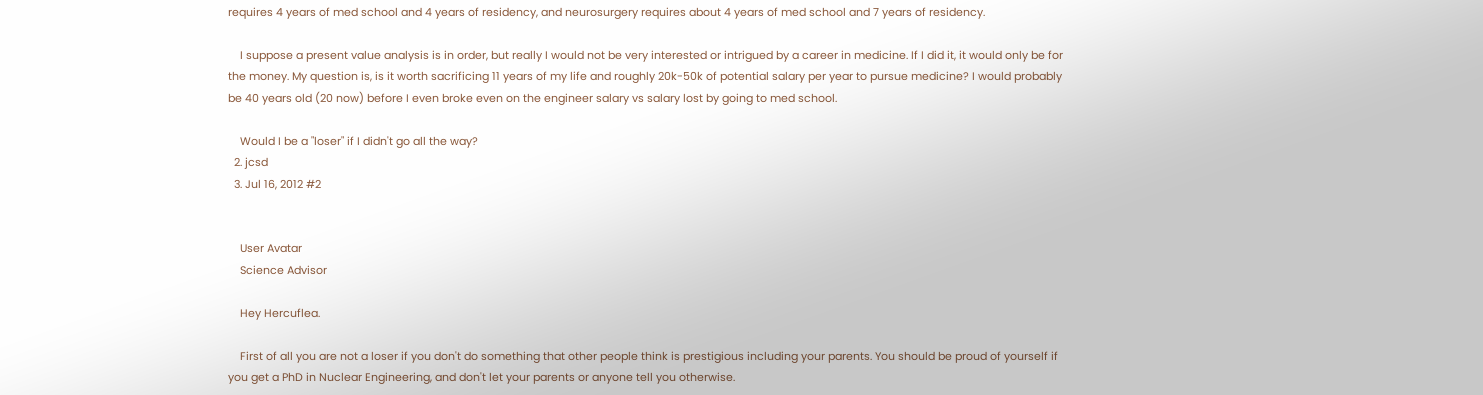requires 4 years of med school and 4 years of residency, and neurosurgery requires about 4 years of med school and 7 years of residency.

    I suppose a present value analysis is in order, but really I would not be very interested or intrigued by a career in medicine. If I did it, it would only be for the money. My question is, is it worth sacrificing 11 years of my life and roughly 20k-50k of potential salary per year to pursue medicine? I would probably be 40 years old (20 now) before I even broke even on the engineer salary vs salary lost by going to med school.

    Would I be a "loser" if I didn't go all the way?
  2. jcsd
  3. Jul 16, 2012 #2


    User Avatar
    Science Advisor

    Hey Hercuflea.

    First of all you are not a loser if you don't do something that other people think is prestigious including your parents. You should be proud of yourself if you get a PhD in Nuclear Engineering, and don't let your parents or anyone tell you otherwise.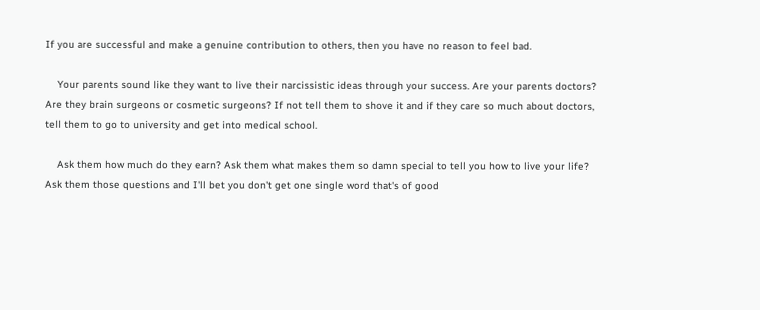If you are successful and make a genuine contribution to others, then you have no reason to feel bad.

    Your parents sound like they want to live their narcissistic ideas through your success. Are your parents doctors? Are they brain surgeons or cosmetic surgeons? If not tell them to shove it and if they care so much about doctors, tell them to go to university and get into medical school.

    Ask them how much do they earn? Ask them what makes them so damn special to tell you how to live your life? Ask them those questions and I'll bet you don't get one single word that's of good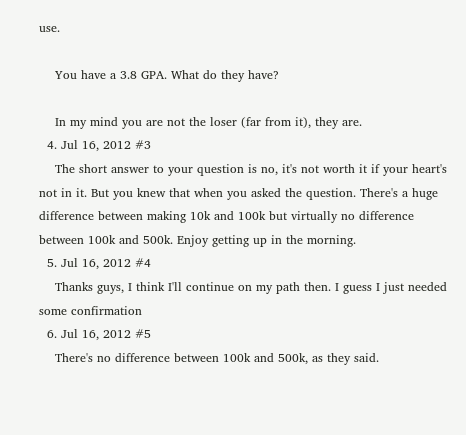use.

    You have a 3.8 GPA. What do they have?

    In my mind you are not the loser (far from it), they are.
  4. Jul 16, 2012 #3
    The short answer to your question is no, it's not worth it if your heart's not in it. But you knew that when you asked the question. There's a huge difference between making 10k and 100k but virtually no difference between 100k and 500k. Enjoy getting up in the morning.
  5. Jul 16, 2012 #4
    Thanks guys, I think I'll continue on my path then. I guess I just needed some confirmation
  6. Jul 16, 2012 #5
    There's no difference between 100k and 500k, as they said.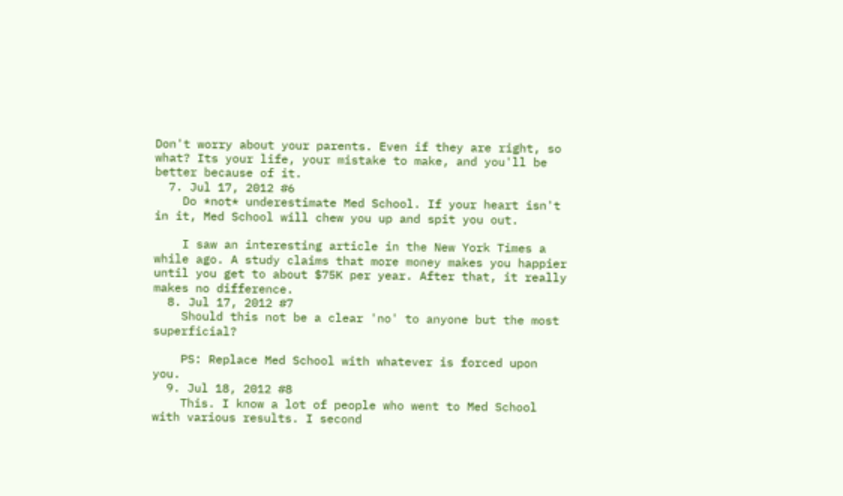Don't worry about your parents. Even if they are right, so what? Its your life, your mistake to make, and you'll be better because of it.
  7. Jul 17, 2012 #6
    Do *not* underestimate Med School. If your heart isn't in it, Med School will chew you up and spit you out.

    I saw an interesting article in the New York Times a while ago. A study claims that more money makes you happier until you get to about $75K per year. After that, it really makes no difference.
  8. Jul 17, 2012 #7
    Should this not be a clear 'no' to anyone but the most superficial?

    PS: Replace Med School with whatever is forced upon you.
  9. Jul 18, 2012 #8
    This. I know a lot of people who went to Med School with various results. I second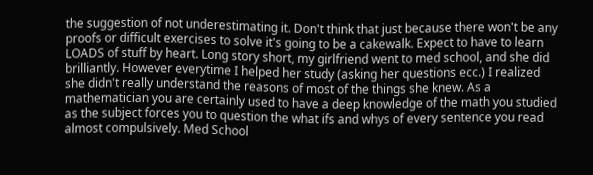the suggestion of not underestimating it. Don't think that just because there won't be any proofs or difficult exercises to solve it's going to be a cakewalk. Expect to have to learn LOADS of stuff by heart. Long story short, my girlfriend went to med school, and she did brilliantly. However everytime I helped her study (asking her questions ecc.) I realized she didn't really understand the reasons of most of the things she knew. As a mathematician you are certainly used to have a deep knowledge of the math you studied as the subject forces you to question the what ifs and whys of every sentence you read almost compulsively. Med School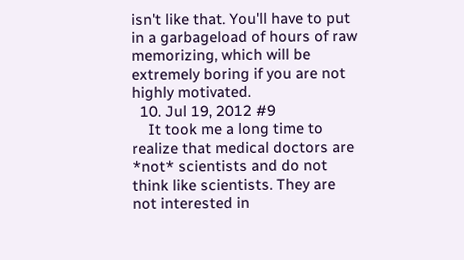isn't like that. You'll have to put in a garbageload of hours of raw memorizing, which will be extremely boring if you are not highly motivated.
  10. Jul 19, 2012 #9
    It took me a long time to realize that medical doctors are *not* scientists and do not think like scientists. They are not interested in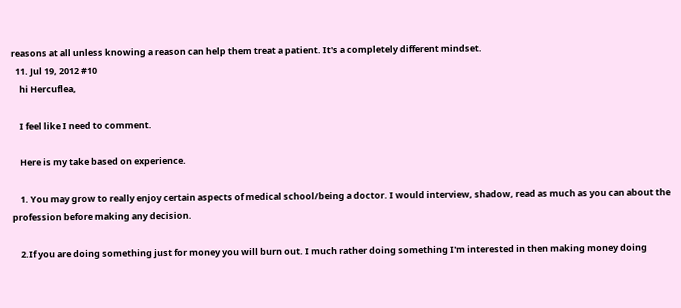reasons at all unless knowing a reason can help them treat a patient. It's a completely different mindset.
  11. Jul 19, 2012 #10
    hi Hercuflea,

    I feel like I need to comment.

    Here is my take based on experience.

    1. You may grow to really enjoy certain aspects of medical school/being a doctor. I would interview, shadow, read as much as you can about the profession before making any decision.

    2.If you are doing something just for money you will burn out. I much rather doing something I'm interested in then making money doing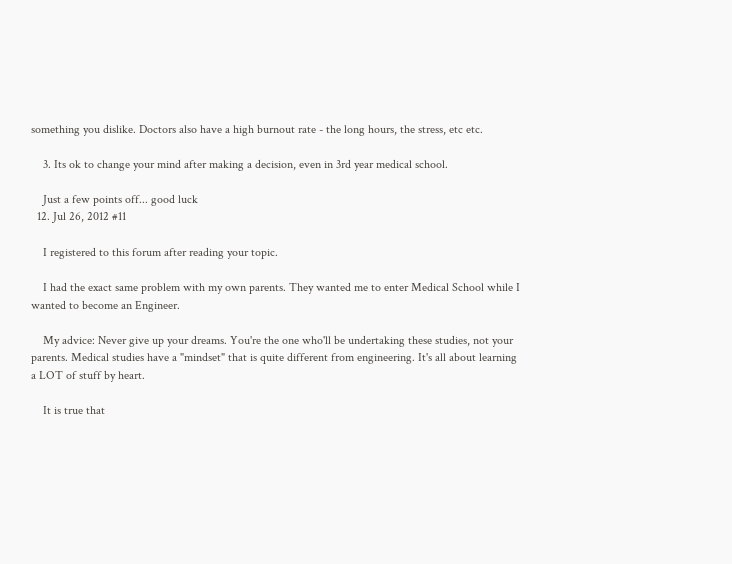something you dislike. Doctors also have a high burnout rate - the long hours, the stress, etc etc.

    3. Its ok to change your mind after making a decision, even in 3rd year medical school.

    Just a few points off... good luck
  12. Jul 26, 2012 #11

    I registered to this forum after reading your topic.

    I had the exact same problem with my own parents. They wanted me to enter Medical School while I wanted to become an Engineer.

    My advice: Never give up your dreams. You're the one who'll be undertaking these studies, not your parents. Medical studies have a "mindset" that is quite different from engineering. It's all about learning a LOT of stuff by heart.

    It is true that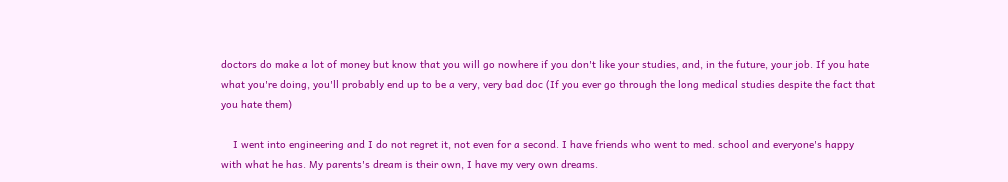doctors do make a lot of money but know that you will go nowhere if you don't like your studies, and, in the future, your job. If you hate what you're doing, you'll probably end up to be a very, very bad doc (If you ever go through the long medical studies despite the fact that you hate them)

    I went into engineering and I do not regret it, not even for a second. I have friends who went to med. school and everyone's happy with what he has. My parents's dream is their own, I have my very own dreams.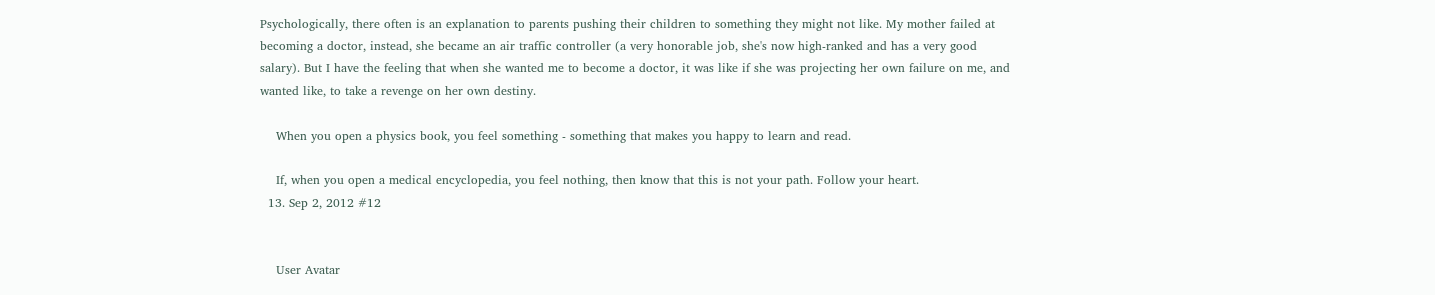Psychologically, there often is an explanation to parents pushing their children to something they might not like. My mother failed at becoming a doctor, instead, she became an air traffic controller (a very honorable job, she's now high-ranked and has a very good salary). But I have the feeling that when she wanted me to become a doctor, it was like if she was projecting her own failure on me, and wanted like, to take a revenge on her own destiny.

    When you open a physics book, you feel something - something that makes you happy to learn and read.

    If, when you open a medical encyclopedia, you feel nothing, then know that this is not your path. Follow your heart.
  13. Sep 2, 2012 #12


    User Avatar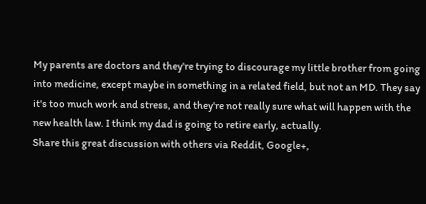My parents are doctors and they're trying to discourage my little brother from going into medicine, except maybe in something in a related field, but not an MD. They say it's too much work and stress, and they're not really sure what will happen with the new health law. I think my dad is going to retire early, actually.
Share this great discussion with others via Reddit, Google+,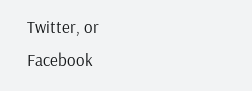Twitter, or Facebook